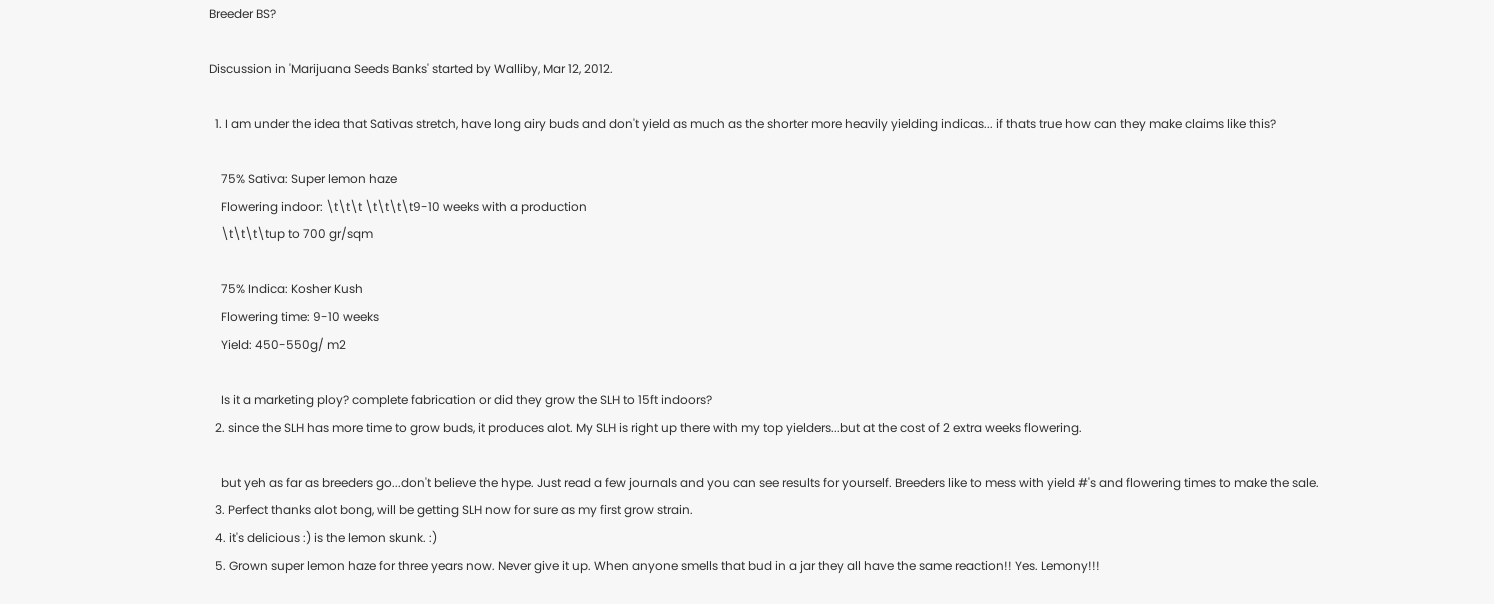Breeder BS?

Discussion in 'Marijuana Seeds Banks' started by Walliby, Mar 12, 2012.

  1. I am under the idea that Sativas stretch, have long airy buds and don't yield as much as the shorter more heavily yielding indicas... if thats true how can they make claims like this?

    75% Sativa: Super lemon haze
    Flowering indoor: \t\t\t \t\t\t\t9-10 weeks with a production
    \t\t\t\tup to 700 gr/sqm

    75% Indica: Kosher Kush
    Flowering time: 9-10 weeks
    Yield: 450-550g/ m2

    Is it a marketing ploy? complete fabrication or did they grow the SLH to 15ft indoors?
  2. since the SLH has more time to grow buds, it produces alot. My SLH is right up there with my top yielders...but at the cost of 2 extra weeks flowering.

    but yeh as far as breeders go...don't believe the hype. Just read a few journals and you can see results for yourself. Breeders like to mess with yield #'s and flowering times to make the sale.
  3. Perfect thanks alot bong, will be getting SLH now for sure as my first grow strain.
  4. it's delicious :) is the lemon skunk. :)
  5. Grown super lemon haze for three years now. Never give it up. When anyone smells that bud in a jar they all have the same reaction!! Yes. Lemony!!!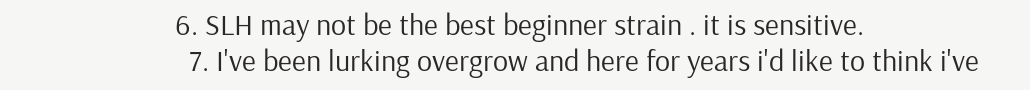6. SLH may not be the best beginner strain . it is sensitive.
  7. I've been lurking overgrow and here for years i'd like to think i've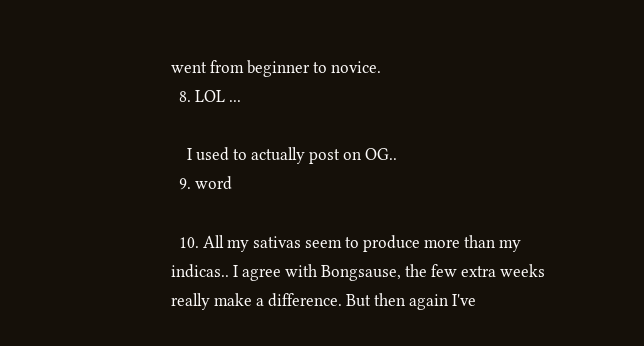went from beginner to novice.
  8. LOL ...

    I used to actually post on OG..
  9. word

  10. All my sativas seem to produce more than my indicas.. I agree with Bongsause, the few extra weeks really make a difference. But then again I've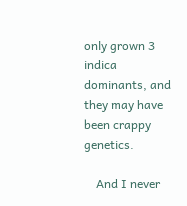only grown 3 indica dominants, and they may have been crappy genetics.

    And I never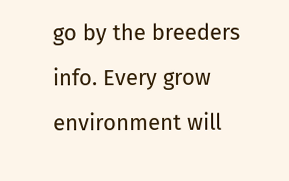go by the breeders info. Every grow environment will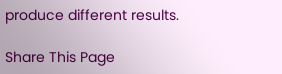produce different results.

Share This Page